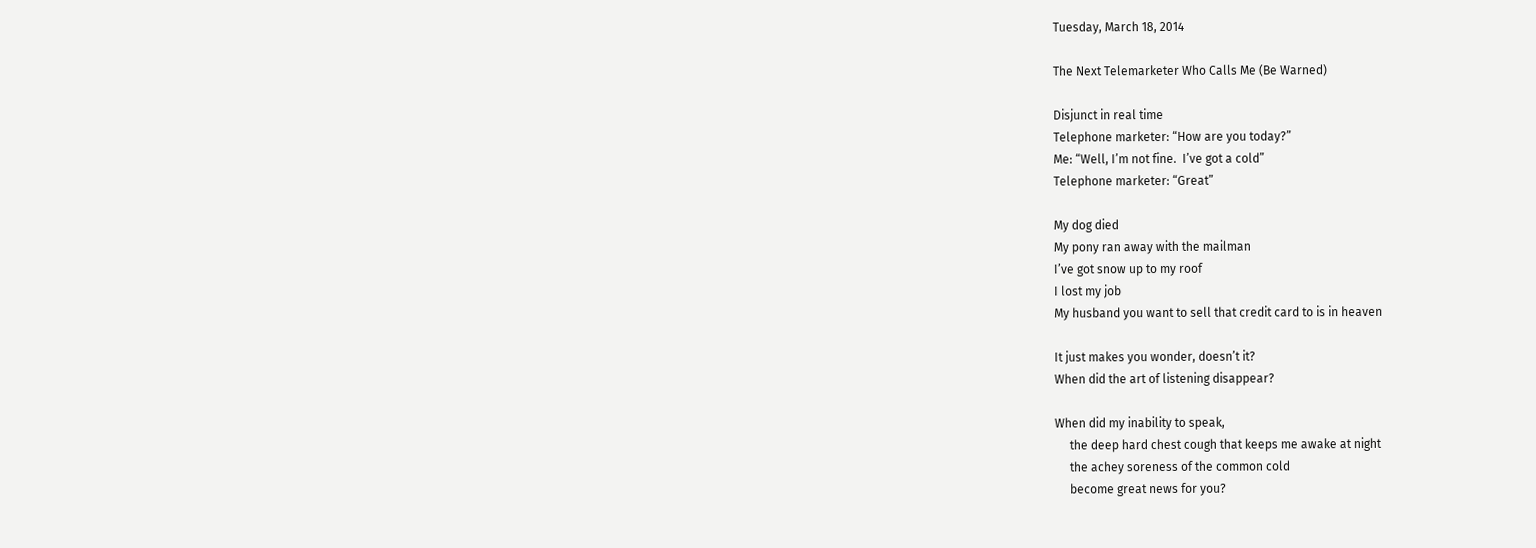Tuesday, March 18, 2014

The Next Telemarketer Who Calls Me (Be Warned)

Disjunct in real time
Telephone marketer: “How are you today?”
Me: “Well, I’m not fine.  I’ve got a cold”
Telephone marketer: “Great”

My dog died
My pony ran away with the mailman
I’ve got snow up to my roof
I lost my job
My husband you want to sell that credit card to is in heaven

It just makes you wonder, doesn’t it?
When did the art of listening disappear?

When did my inability to speak,
     the deep hard chest cough that keeps me awake at night
     the achey soreness of the common cold
     become great news for you?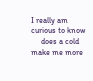I really am curious to know
     does a cold make me more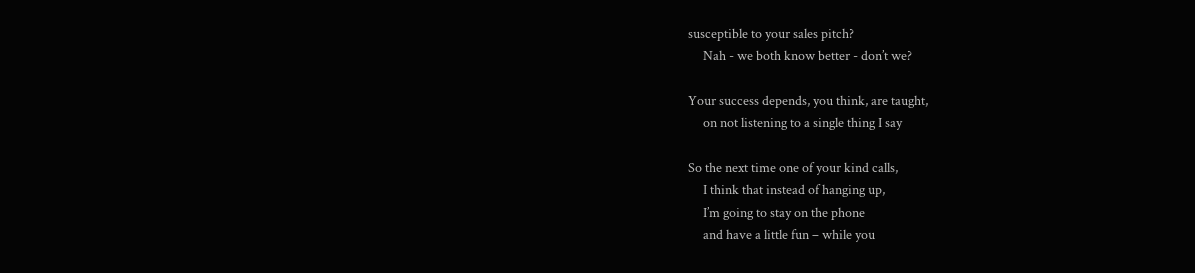susceptible to your sales pitch?
     Nah - we both know better - don’t we?

Your success depends, you think, are taught,
     on not listening to a single thing I say

So the next time one of your kind calls,
     I think that instead of hanging up,
     I’m going to stay on the phone
     and have a little fun – while you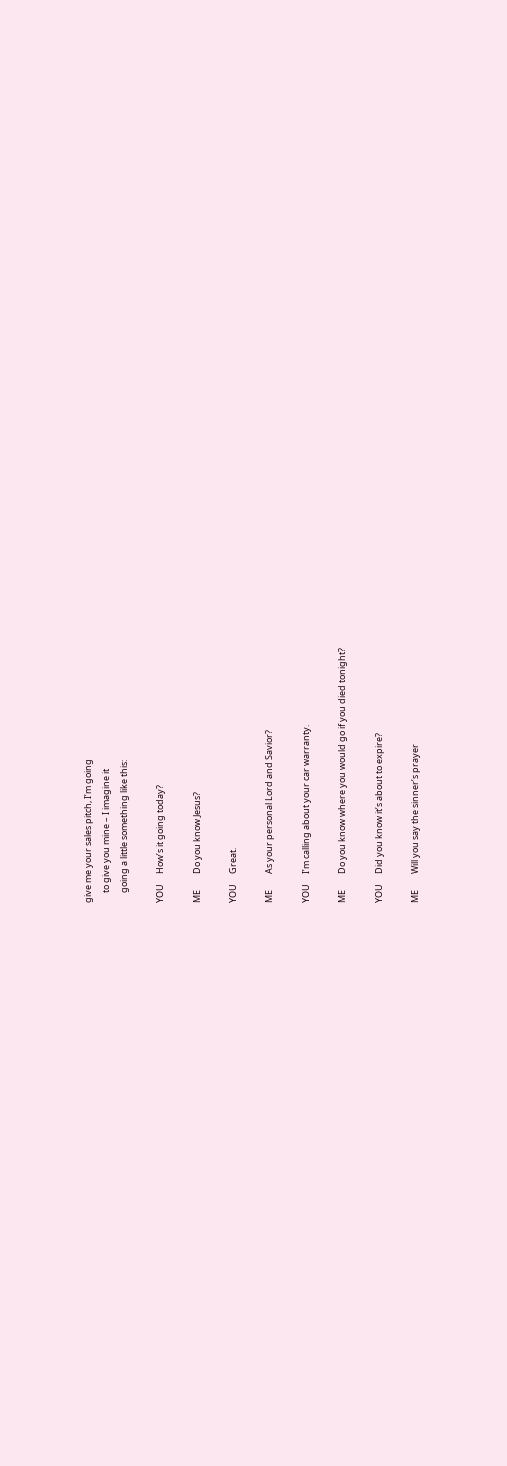give me your sales pitch, I’m going
     to give you mine – I imagine it
     going a little something like this:

YOU     How’s it going today?

ME        Do you know Jesus?

YOU     Great.

ME        As your personal Lord and Savior?

YOU     I’m calling about your car warranty.

ME        Do you know where you would go if you died tonight?

YOU     Did you know it’s about to expire?

ME        Will you say the sinner’s prayer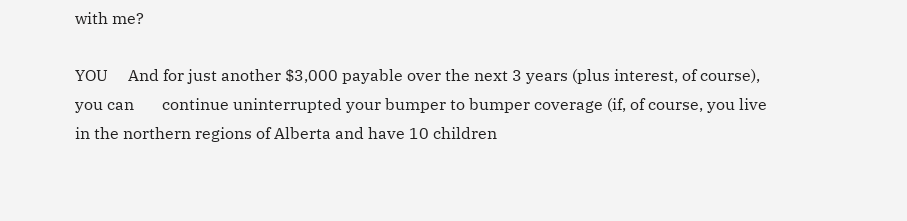with me?

YOU     And for just another $3,000 payable over the next 3 years (plus interest, of course), you can       continue uninterrupted your bumper to bumper coverage (if, of course, you live in the northern regions of Alberta and have 10 children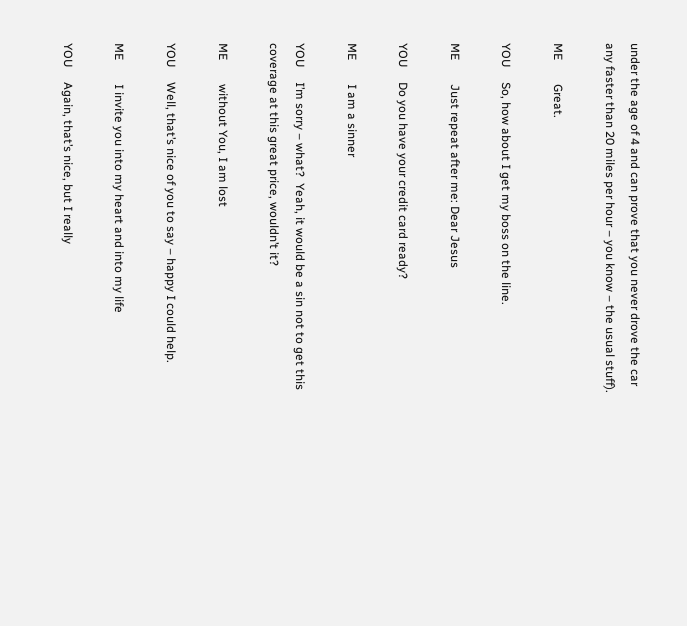under the age of 4 and can prove that you never drove the car any faster than 20 miles per hour – you know – the usual stuff).

ME        Great.

YOU     So, how about I get my boss on the line.

ME        Just repeat after me: Dear Jesus

YOU     Do you have your credit card ready?

ME        I am a sinner

YOU     I’m sorry – what?  Yeah, it would be a sin not to get this coverage at this great price, wouldn’t it?

ME        without You, I am lost

YOU     Well, that’s nice of you to say – happy I could help.

ME        I invite you into my heart and into my life

YOU     Again, that’s nice, but I really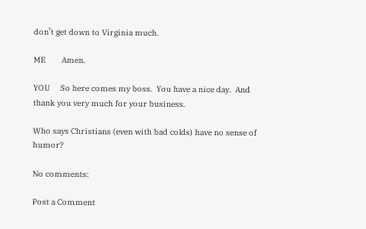don’t get down to Virginia much.

ME        Amen.

YOU     So here comes my boss.  You have a nice day.  And thank you very much for your business.

Who says Christians (even with bad colds) have no sense of humor?

No comments:

Post a Comment